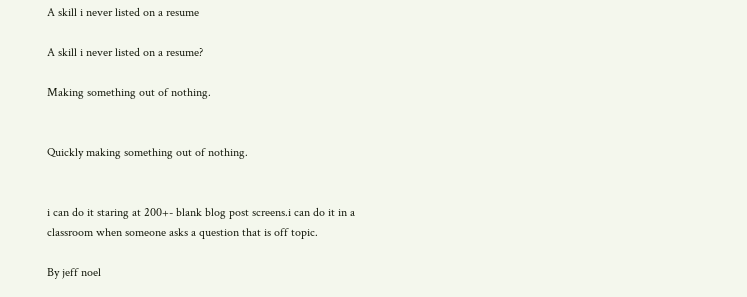A skill i never listed on a resume

A skill i never listed on a resume?

Making something out of nothing.


Quickly making something out of nothing.


i can do it staring at 200+- blank blog post screens.i can do it in a classroom when someone asks a question that is off topic.

By jeff noel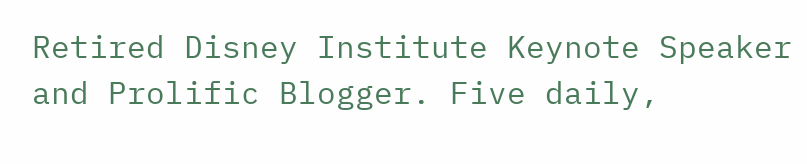Retired Disney Institute Keynote Speaker and Prolific Blogger. Five daily,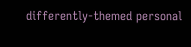differently-themed personal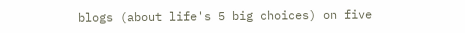blogs (about life's 5 big choices) on five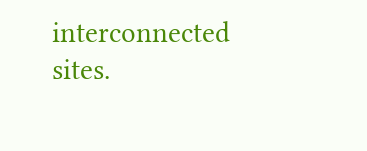interconnected sites.